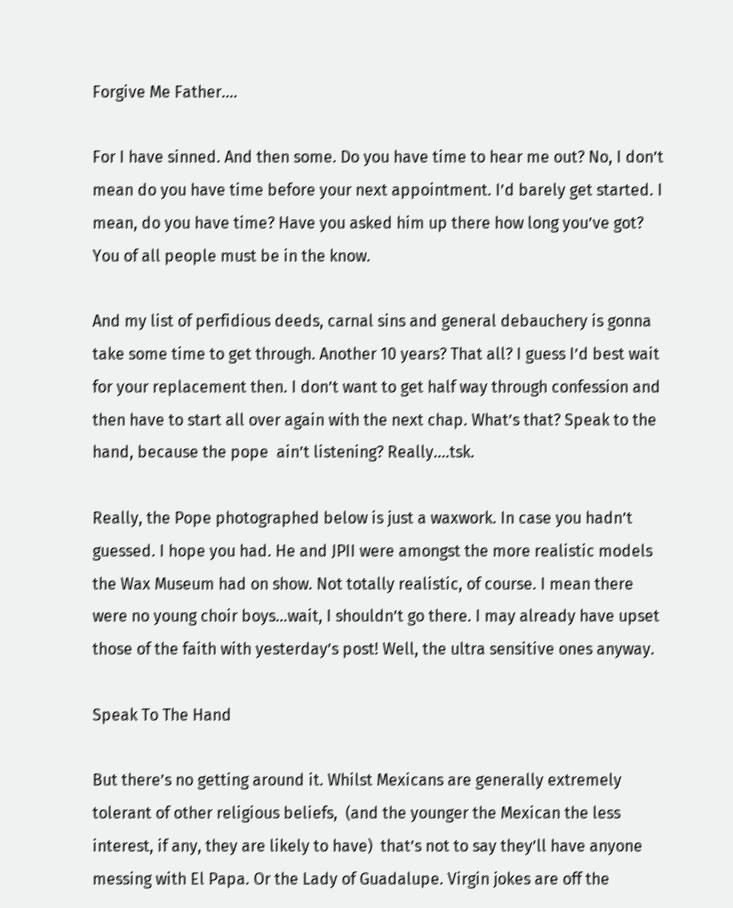Forgive Me Father….

For I have sinned. And then some. Do you have time to hear me out? No, I don’t mean do you have time before your next appointment. I’d barely get started. I mean, do you have time? Have you asked him up there how long you’ve got? You of all people must be in the know.

And my list of perfidious deeds, carnal sins and general debauchery is gonna take some time to get through. Another 10 years? That all? I guess I’d best wait for your replacement then. I don’t want to get half way through confession and then have to start all over again with the next chap. What’s that? Speak to the hand, because the pope  ain’t listening? Really….tsk.

Really, the Pope photographed below is just a waxwork. In case you hadn’t guessed. I hope you had. He and JPII were amongst the more realistic models the Wax Museum had on show. Not totally realistic, of course. I mean there were no young choir boys…wait, I shouldn’t go there. I may already have upset those of the faith with yesterday’s post! Well, the ultra sensitive ones anyway.

Speak To The Hand

But there’s no getting around it. Whilst Mexicans are generally extremely tolerant of other religious beliefs,  (and the younger the Mexican the less interest, if any, they are likely to have)  that’s not to say they’ll have anyone messing with El Papa. Or the Lady of Guadalupe. Virgin jokes are off the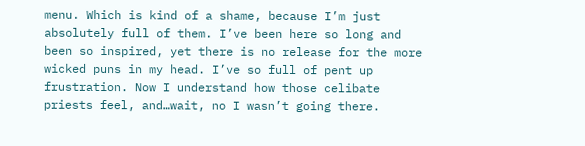menu. Which is kind of a shame, because I’m just absolutely full of them. I’ve been here so long and been so inspired, yet there is no release for the more wicked puns in my head. I’ve so full of pent up frustration. Now I understand how those celibate priests feel, and…wait, no I wasn’t going there.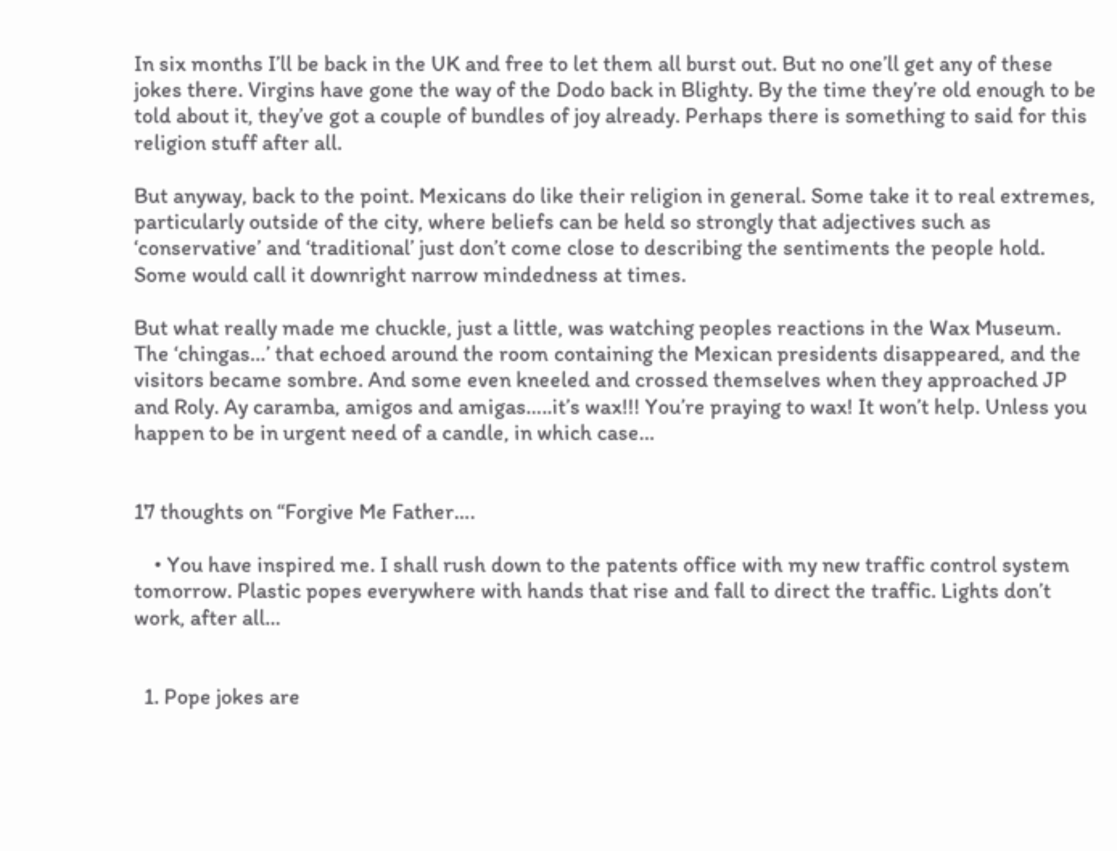In six months I’ll be back in the UK and free to let them all burst out. But no one’ll get any of these jokes there. Virgins have gone the way of the Dodo back in Blighty. By the time they’re old enough to be told about it, they’ve got a couple of bundles of joy already. Perhaps there is something to said for this religion stuff after all.

But anyway, back to the point. Mexicans do like their religion in general. Some take it to real extremes, particularly outside of the city, where beliefs can be held so strongly that adjectives such as ‘conservative’ and ‘traditional’ just don’t come close to describing the sentiments the people hold. Some would call it downright narrow mindedness at times.

But what really made me chuckle, just a little, was watching peoples reactions in the Wax Museum. The ‘chingas…’ that echoed around the room containing the Mexican presidents disappeared, and the visitors became sombre. And some even kneeled and crossed themselves when they approached JP and Roly. Ay caramba, amigos and amigas…..it’s wax!!! You’re praying to wax! It won’t help. Unless you happen to be in urgent need of a candle, in which case…


17 thoughts on “Forgive Me Father….

    • You have inspired me. I shall rush down to the patents office with my new traffic control system tomorrow. Plastic popes everywhere with hands that rise and fall to direct the traffic. Lights don’t work, after all…


  1. Pope jokes are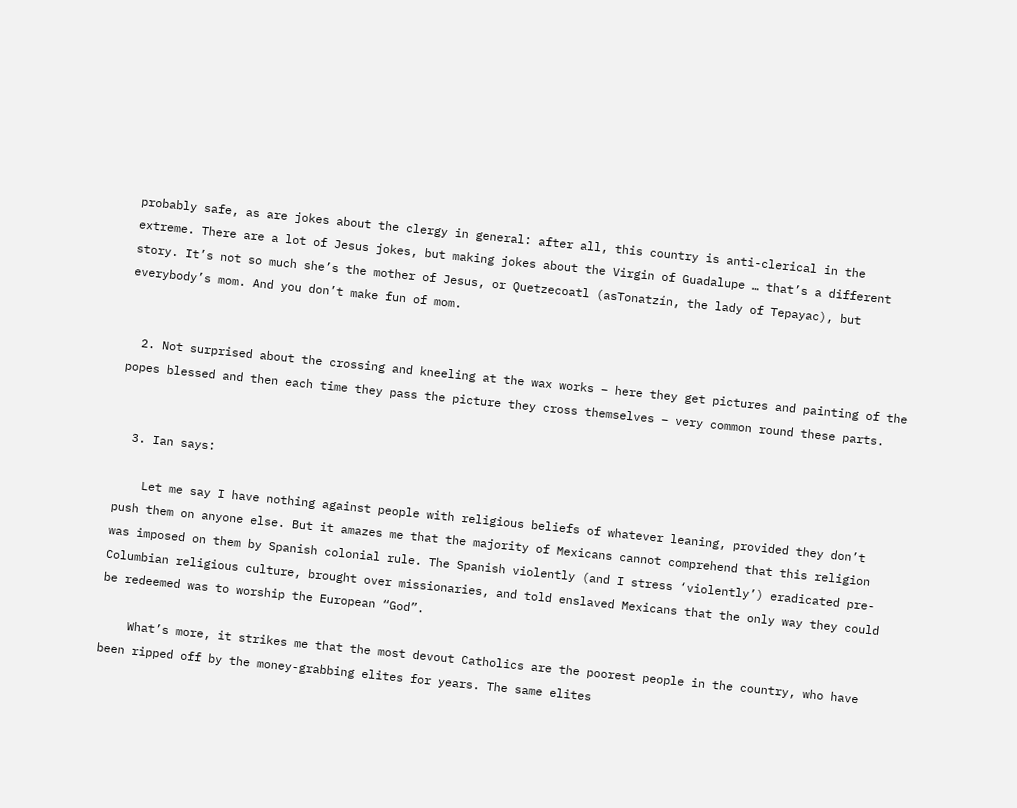probably safe, as are jokes about the clergy in general: after all, this country is anti-clerical in the extreme. There are a lot of Jesus jokes, but making jokes about the Virgin of Guadalupe … that’s a different story. It’s not so much she’s the mother of Jesus, or Quetzecoatl (asTonatzín, the lady of Tepayac), but everybody’s mom. And you don’t make fun of mom.


  2. Not surprised about the crossing and kneeling at the wax works – here they get pictures and painting of the popes blessed and then each time they pass the picture they cross themselves – very common round these parts.


  3. Ian says:

    Let me say I have nothing against people with religious beliefs of whatever leaning, provided they don’t push them on anyone else. But it amazes me that the majority of Mexicans cannot comprehend that this religion was imposed on them by Spanish colonial rule. The Spanish violently (and I stress ‘violently’) eradicated pre-Columbian religious culture, brought over missionaries, and told enslaved Mexicans that the only way they could be redeemed was to worship the European “God”.

    What’s more, it strikes me that the most devout Catholics are the poorest people in the country, who have been ripped off by the money-grabbing elites for years. The same elites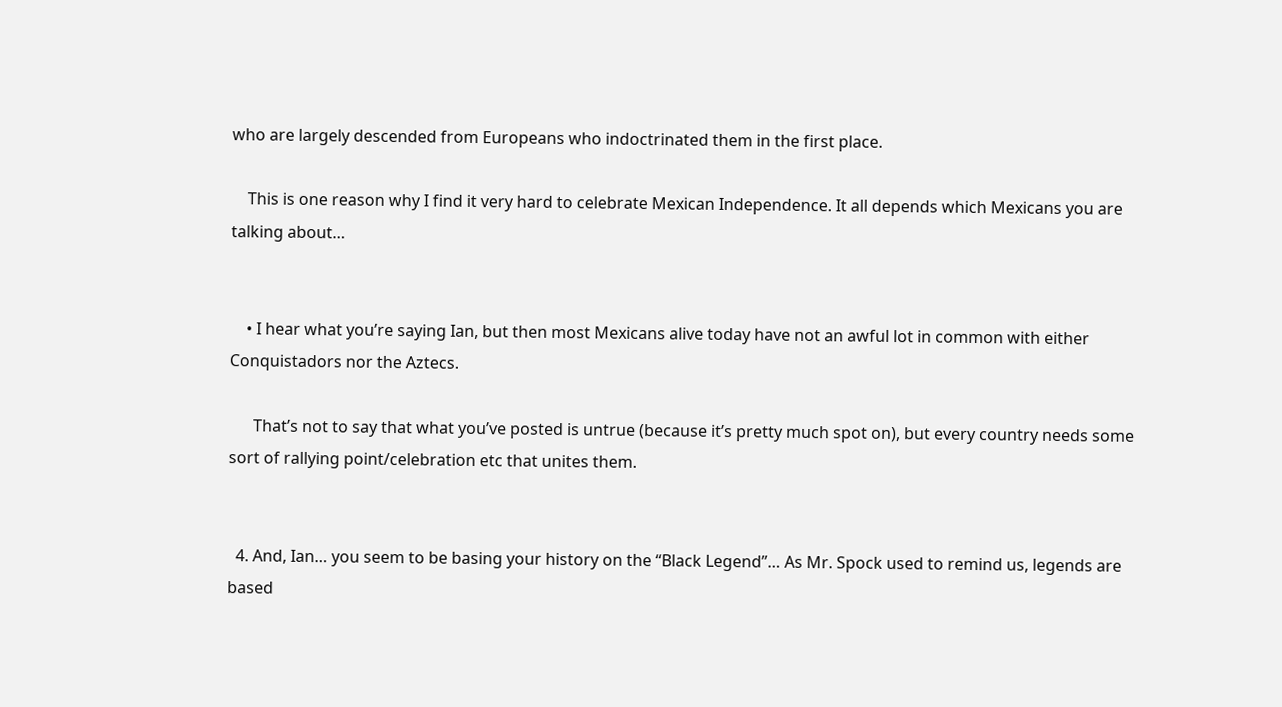who are largely descended from Europeans who indoctrinated them in the first place.

    This is one reason why I find it very hard to celebrate Mexican Independence. It all depends which Mexicans you are talking about…


    • I hear what you’re saying Ian, but then most Mexicans alive today have not an awful lot in common with either Conquistadors nor the Aztecs.

      That’s not to say that what you’ve posted is untrue (because it’s pretty much spot on), but every country needs some sort of rallying point/celebration etc that unites them.


  4. And, Ian… you seem to be basing your history on the “Black Legend”… As Mr. Spock used to remind us, legends are based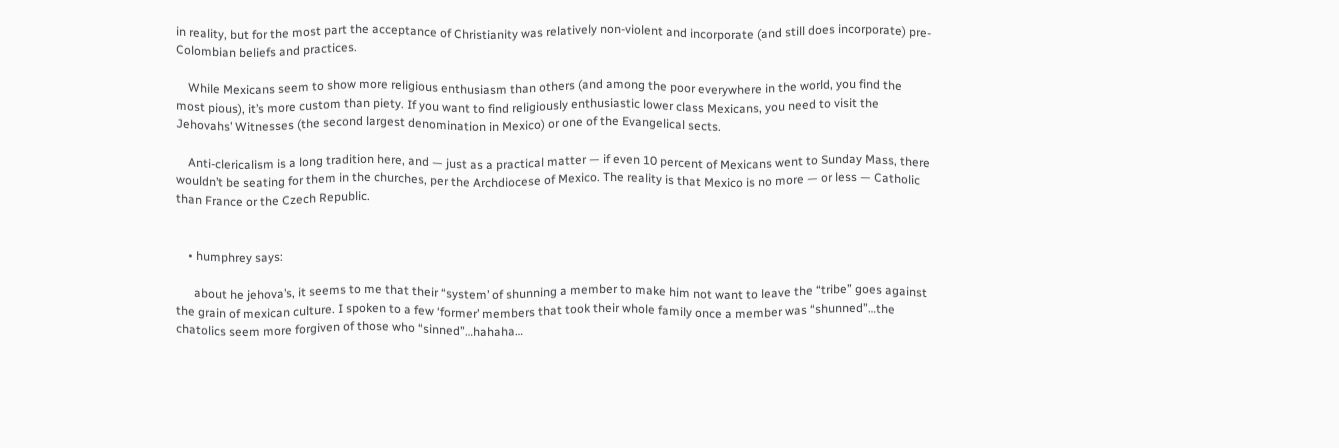in reality, but for the most part the acceptance of Christianity was relatively non-violent and incorporate (and still does incorporate) pre-Colombian beliefs and practices.

    While Mexicans seem to show more religious enthusiasm than others (and among the poor everywhere in the world, you find the most pious), it’s more custom than piety. If you want to find religiously enthusiastic lower class Mexicans, you need to visit the Jehovahs’ Witnesses (the second largest denomination in Mexico) or one of the Evangelical sects.

    Anti-clericalism is a long tradition here, and — just as a practical matter — if even 10 percent of Mexicans went to Sunday Mass, there wouldn’t be seating for them in the churches, per the Archdiocese of Mexico. The reality is that Mexico is no more — or less — Catholic than France or the Czech Republic.


    • humphrey says:

      about he jehova’s, it seems to me that their “system’ of shunning a member to make him not want to leave the “tribe” goes against the grain of mexican culture. I spoken to a few ‘former’ members that took their whole family once a member was “shunned”…the chatolics seem more forgiven of those who “sinned”…hahaha…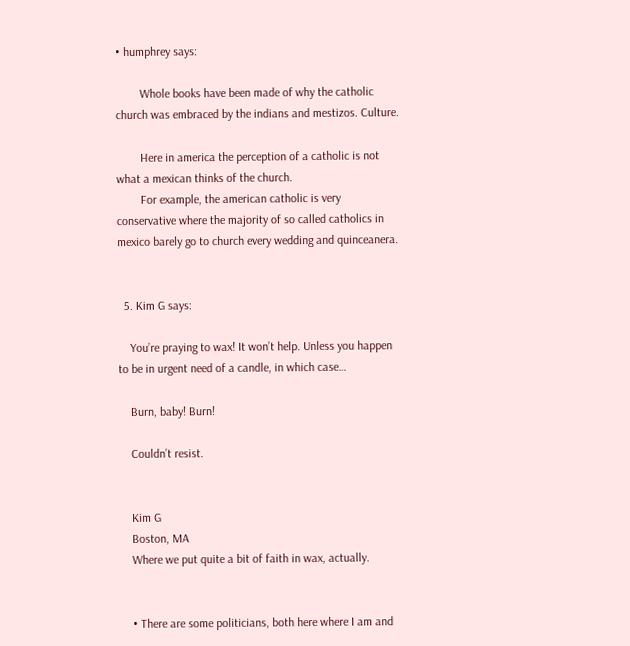• humphrey says:

        Whole books have been made of why the catholic church was embraced by the indians and mestizos. Culture.

        Here in america the perception of a catholic is not what a mexican thinks of the church.
        For example, the american catholic is very conservative where the majority of so called catholics in mexico barely go to church every wedding and quinceanera.


  5. Kim G says:

    You’re praying to wax! It won’t help. Unless you happen to be in urgent need of a candle, in which case…

    Burn, baby! Burn!

    Couldn’t resist.


    Kim G
    Boston, MA
    Where we put quite a bit of faith in wax, actually.


    • There are some politicians, both here where I am and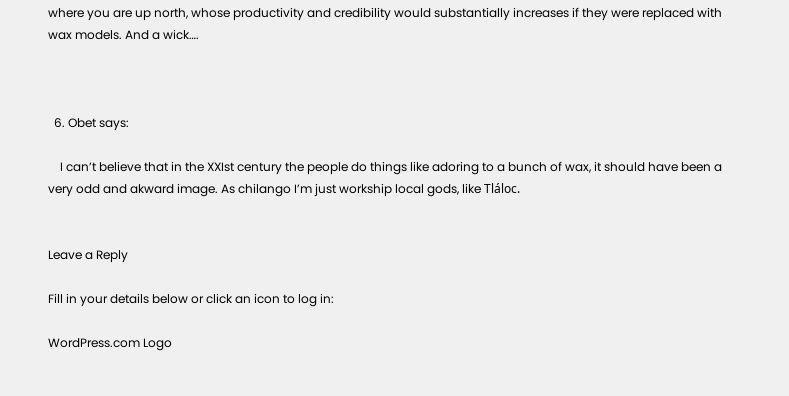where you are up north, whose productivity and credibility would substantially increases if they were replaced with wax models. And a wick….



  6. Obet says:

    I can’t believe that in the XXIst century the people do things like adoring to a bunch of wax, it should have been a very odd and akward image. As chilango I’m just workship local gods, like Tláloc.


Leave a Reply

Fill in your details below or click an icon to log in:

WordPress.com Logo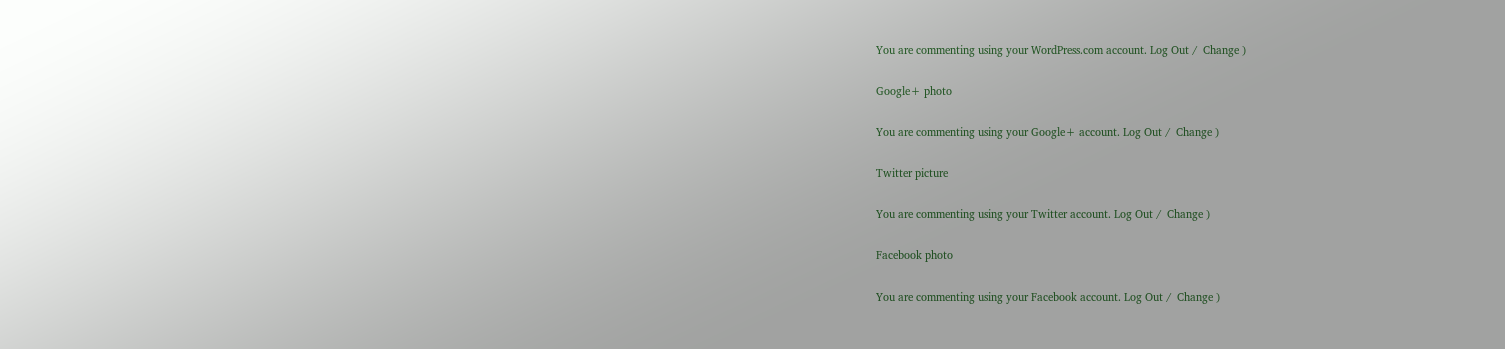You are commenting using your WordPress.com account. Log Out /  Change )

Google+ photo

You are commenting using your Google+ account. Log Out /  Change )

Twitter picture

You are commenting using your Twitter account. Log Out /  Change )

Facebook photo

You are commenting using your Facebook account. Log Out /  Change )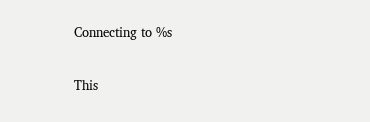Connecting to %s

This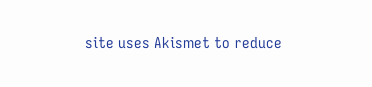site uses Akismet to reduce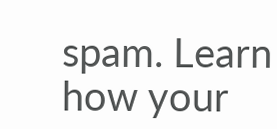spam. Learn how your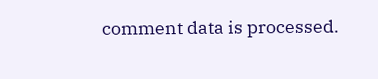comment data is processed.